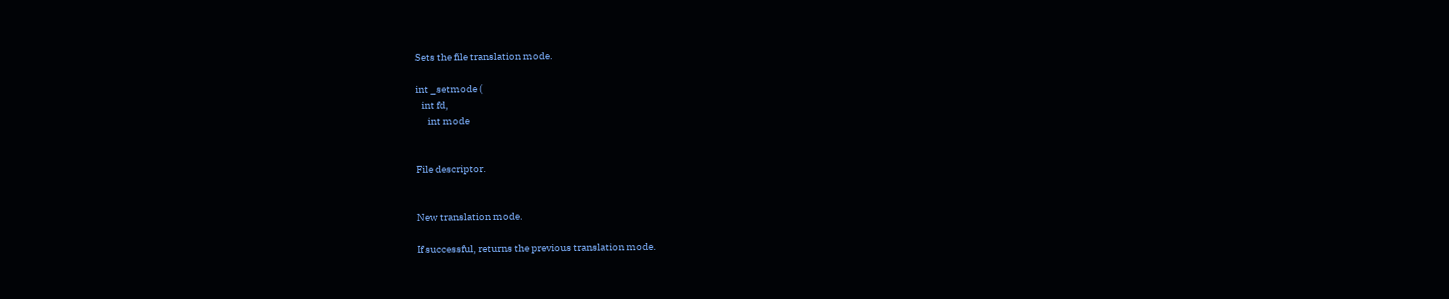Sets the file translation mode.

int _setmode (
   int fd,
      int mode


File descriptor.


New translation mode.

If successful, returns the previous translation mode.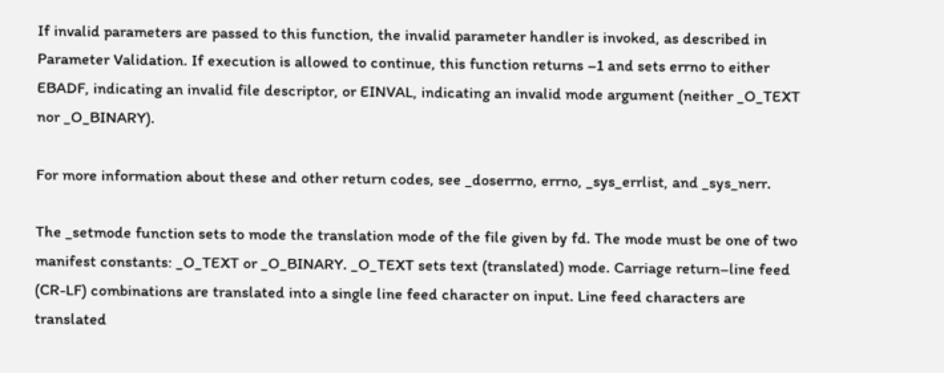If invalid parameters are passed to this function, the invalid parameter handler is invoked, as described in Parameter Validation. If execution is allowed to continue, this function returns –1 and sets errno to either EBADF, indicating an invalid file descriptor, or EINVAL, indicating an invalid mode argument (neither _O_TEXT nor _O_BINARY).

For more information about these and other return codes, see _doserrno, errno, _sys_errlist, and _sys_nerr.

The _setmode function sets to mode the translation mode of the file given by fd. The mode must be one of two manifest constants: _O_TEXT or _O_BINARY. _O_TEXT sets text (translated) mode. Carriage return–line feed (CR-LF) combinations are translated into a single line feed character on input. Line feed characters are translated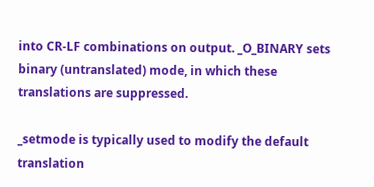into CR-LF combinations on output. _O_BINARY sets binary (untranslated) mode, in which these translations are suppressed.

_setmode is typically used to modify the default translation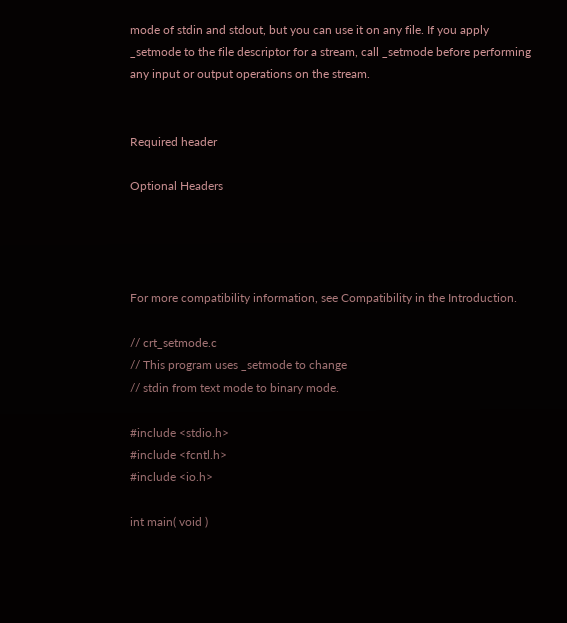mode of stdin and stdout, but you can use it on any file. If you apply _setmode to the file descriptor for a stream, call _setmode before performing any input or output operations on the stream.


Required header

Optional Headers




For more compatibility information, see Compatibility in the Introduction.

// crt_setmode.c
// This program uses _setmode to change
// stdin from text mode to binary mode.

#include <stdio.h>
#include <fcntl.h>
#include <io.h>

int main( void )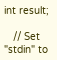int result;

   // Set "stdin" to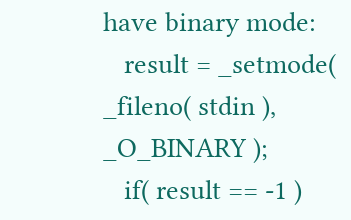have binary mode:
   result = _setmode( _fileno( stdin ), _O_BINARY );
   if( result == -1 )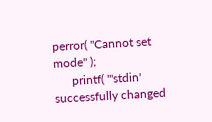perror( "Cannot set mode" );
      printf( "'stdin' successfully changed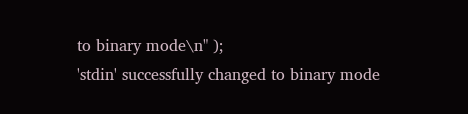to binary mode\n" );
'stdin' successfully changed to binary mode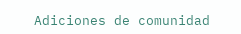Adiciones de comunidad